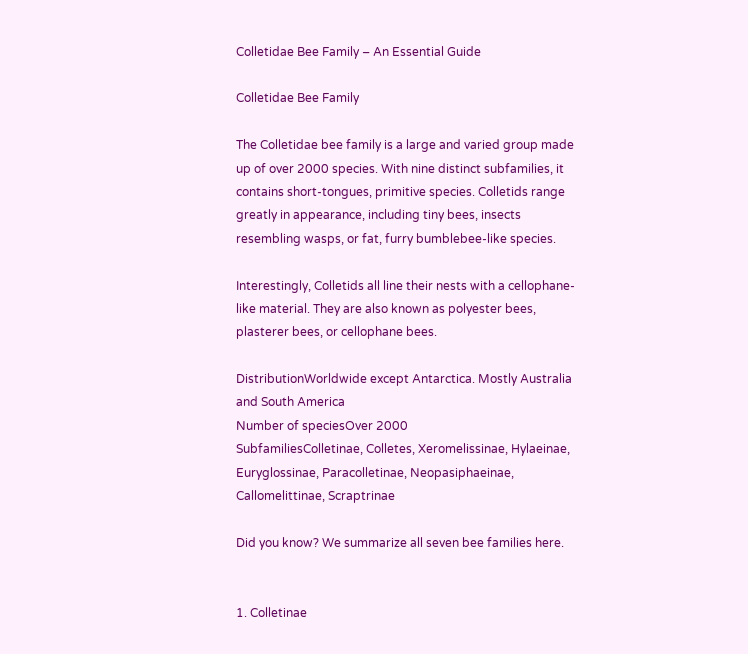Colletidae Bee Family – An Essential Guide

Colletidae Bee Family

The Colletidae bee family is a large and varied group made up of over 2000 species. With nine distinct subfamilies, it contains short-tongues, primitive species. Colletids range greatly in appearance, including tiny bees, insects resembling wasps, or fat, furry bumblebee-like species.

Interestingly, Colletids all line their nests with a cellophane-like material. They are also known as polyester bees, plasterer bees, or cellophane bees.

DistributionWorldwide except Antarctica. Mostly Australia and South America
Number of speciesOver 2000
SubfamiliesColletinae, Colletes, Xeromelissinae, Hylaeinae, Euryglossinae, Paracolletinae, Neopasiphaeinae, Callomelittinae, Scraptrinae

Did you know? We summarize all seven bee families here.


1. Colletinae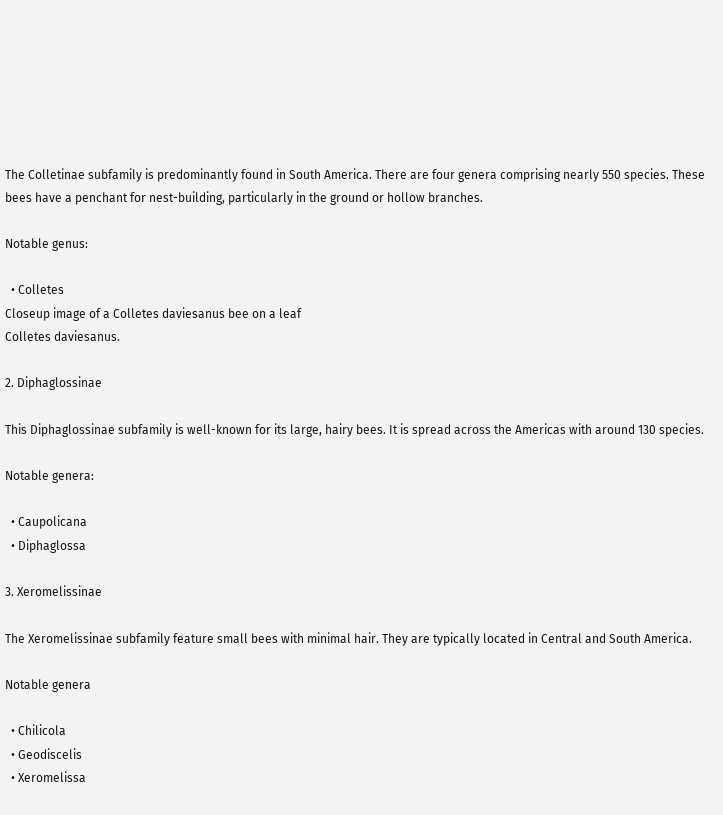The Colletinae subfamily is predominantly found in South America. There are four genera comprising nearly 550 species. These bees have a penchant for nest-building, particularly in the ground or hollow branches.

Notable genus:

  • Colletes
Closeup image of a Colletes daviesanus bee on a leaf
Colletes daviesanus.

2. Diphaglossinae

This Diphaglossinae subfamily is well-known for its large, hairy bees. It is spread across the Americas with around 130 species.

Notable genera:

  • Caupolicana
  • Diphaglossa

3. Xeromelissinae

The Xeromelissinae subfamily feature small bees with minimal hair. They are typically located in Central and South America.

Notable genera

  • Chilicola
  • Geodiscelis
  • Xeromelissa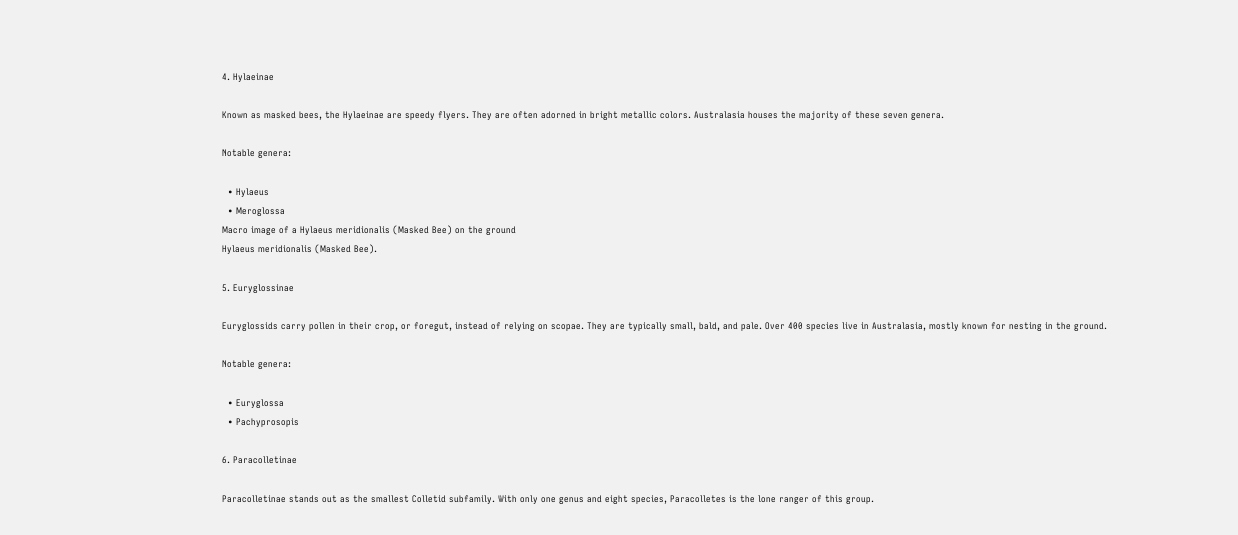4. Hylaeinae

Known as masked bees, the Hylaeinae are speedy flyers. They are often adorned in bright metallic colors. Australasia houses the majority of these seven genera.

Notable genera:

  • Hylaeus
  • Meroglossa
Macro image of a Hylaeus meridionalis (Masked Bee) on the ground
Hylaeus meridionalis (Masked Bee).

5. Euryglossinae

Euryglossids carry pollen in their crop, or foregut, instead of relying on scopae. They are typically small, bald, and pale. Over 400 species live in Australasia, mostly known for nesting in the ground.

Notable genera:

  • Euryglossa
  • Pachyprosopis

6. Paracolletinae

Paracolletinae stands out as the smallest Colletid subfamily. With only one genus and eight species, Paracolletes is the lone ranger of this group.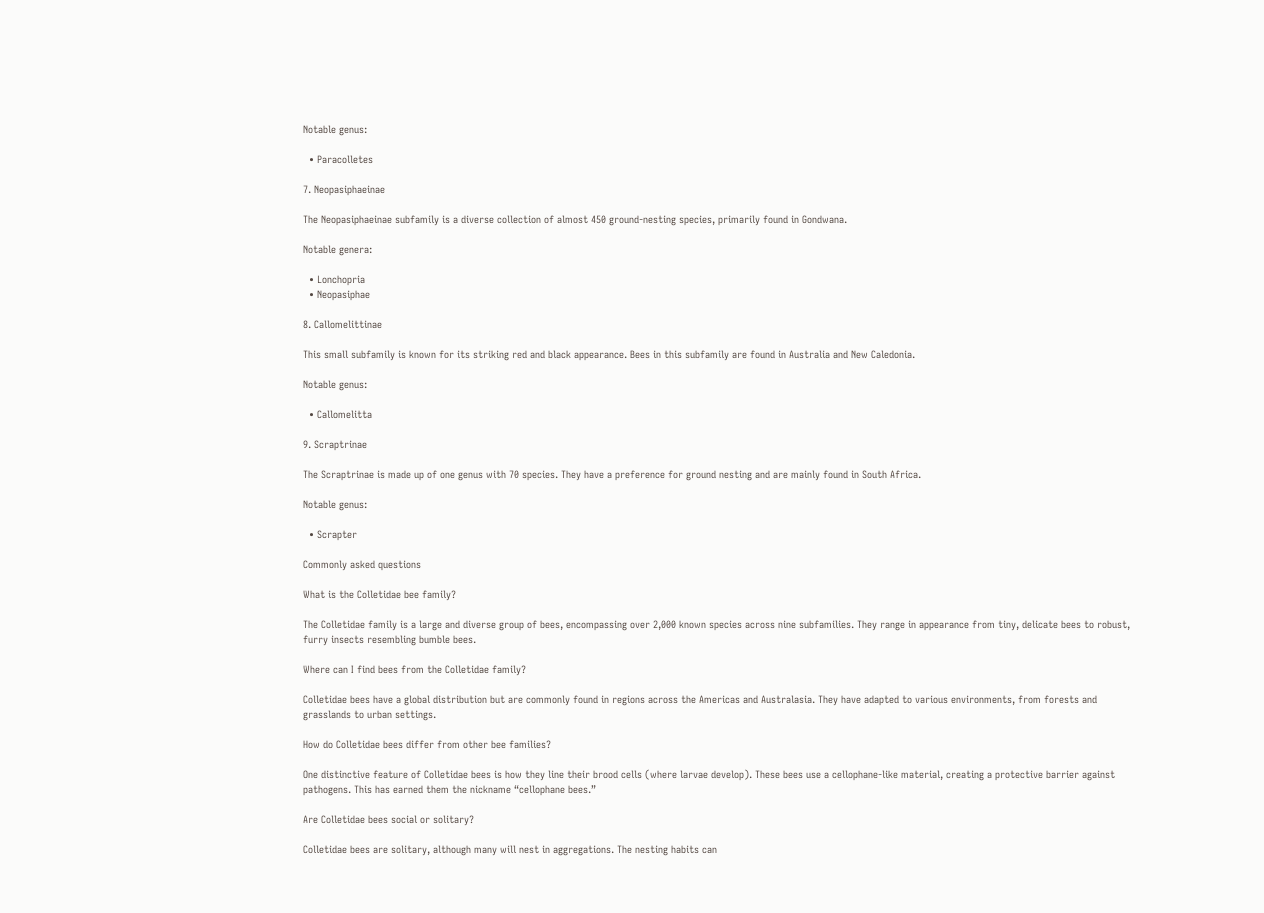Notable genus:

  • Paracolletes

7. Neopasiphaeinae

The Neopasiphaeinae subfamily is a diverse collection of almost 450 ground-nesting species, primarily found in Gondwana.

Notable genera:

  • Lonchopria
  • Neopasiphae

8. Callomelittinae

This small subfamily is known for its striking red and black appearance. Bees in this subfamily are found in Australia and New Caledonia.

Notable genus:

  • Callomelitta

9. Scraptrinae

The Scraptrinae is made up of one genus with 70 species. They have a preference for ground nesting and are mainly found in South Africa.

Notable genus:

  • Scrapter

Commonly asked questions

What is the Colletidae bee family?

The Colletidae family is a large and diverse group of bees, encompassing over 2,000 known species across nine subfamilies. They range in appearance from tiny, delicate bees to robust, furry insects resembling bumble bees.

Where can I find bees from the Colletidae family?

Colletidae bees have a global distribution but are commonly found in regions across the Americas and Australasia. They have adapted to various environments, from forests and grasslands to urban settings.

How do Colletidae bees differ from other bee families?

One distinctive feature of Colletidae bees is how they line their brood cells (where larvae develop). These bees use a cellophane-like material, creating a protective barrier against pathogens. This has earned them the nickname “cellophane bees.”

Are Colletidae bees social or solitary?

Colletidae bees are solitary, although many will nest in aggregations. The nesting habits can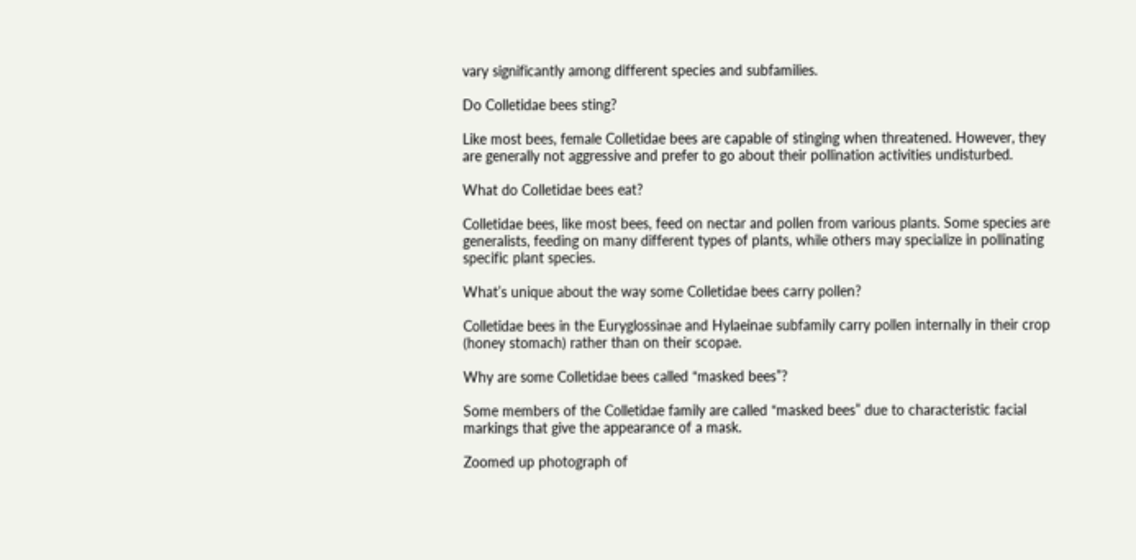vary significantly among different species and subfamilies.

Do Colletidae bees sting?

Like most bees, female Colletidae bees are capable of stinging when threatened. However, they are generally not aggressive and prefer to go about their pollination activities undisturbed.

What do Colletidae bees eat?

Colletidae bees, like most bees, feed on nectar and pollen from various plants. Some species are generalists, feeding on many different types of plants, while others may specialize in pollinating specific plant species.

What’s unique about the way some Colletidae bees carry pollen?

Colletidae bees in the Euryglossinae and Hylaeinae subfamily carry pollen internally in their crop (honey stomach) rather than on their scopae.

Why are some Colletidae bees called “masked bees”?

Some members of the Colletidae family are called “masked bees” due to characteristic facial markings that give the appearance of a mask.

Zoomed up photograph of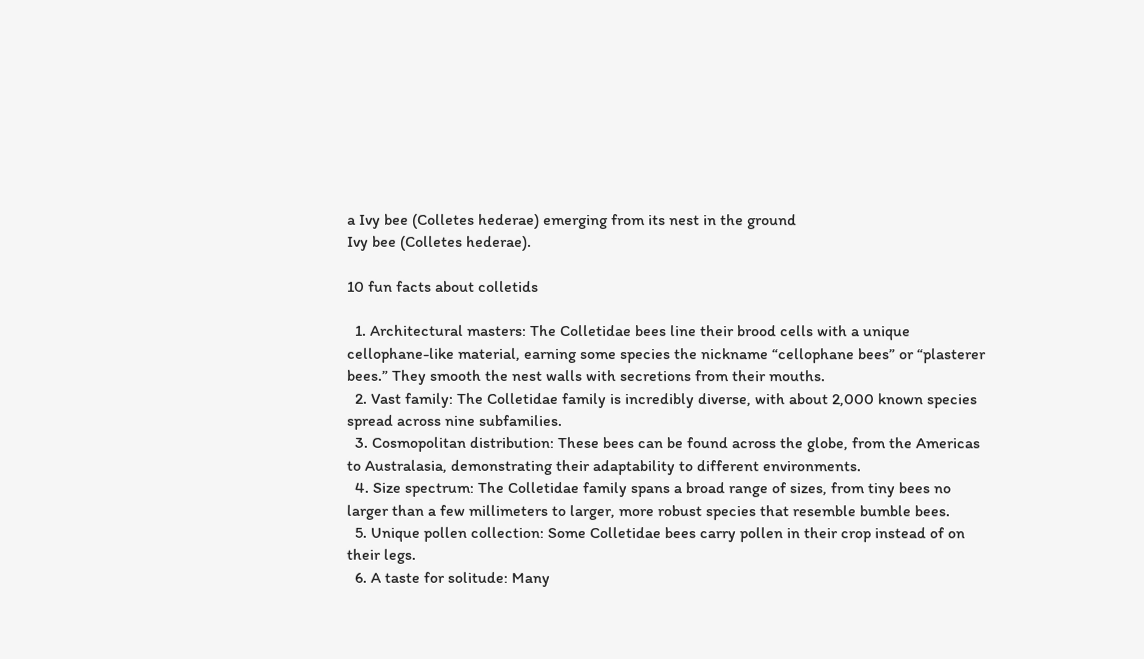a Ivy bee (Colletes hederae) emerging from its nest in the ground
Ivy bee (Colletes hederae).

10 fun facts about colletids

  1. Architectural masters: The Colletidae bees line their brood cells with a unique cellophane-like material, earning some species the nickname “cellophane bees” or “plasterer bees.” They smooth the nest walls with secretions from their mouths.
  2. Vast family: The Colletidae family is incredibly diverse, with about 2,000 known species spread across nine subfamilies.
  3. Cosmopolitan distribution: These bees can be found across the globe, from the Americas to Australasia, demonstrating their adaptability to different environments.
  4. Size spectrum: The Colletidae family spans a broad range of sizes, from tiny bees no larger than a few millimeters to larger, more robust species that resemble bumble bees.
  5. Unique pollen collection: Some Colletidae bees carry pollen in their crop instead of on their legs.
  6. A taste for solitude: Many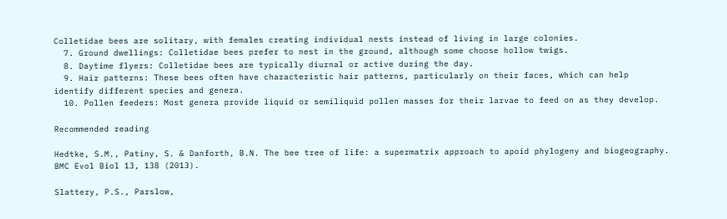Colletidae bees are solitary, with females creating individual nests instead of living in large colonies.
  7. Ground dwellings: Colletidae bees prefer to nest in the ground, although some choose hollow twigs.
  8. Daytime flyers: Colletidae bees are typically diurnal or active during the day.
  9. Hair patterns: These bees often have characteristic hair patterns, particularly on their faces, which can help identify different species and genera.
  10. Pollen feeders: Most genera provide liquid or semiliquid pollen masses for their larvae to feed on as they develop.

Recommended reading

Hedtke, S.M., Patiny, S. & Danforth, B.N. The bee tree of life: a supermatrix approach to apoid phylogeny and biogeography. BMC Evol Biol 13, 138 (2013).

Slattery, P.S., Parslow,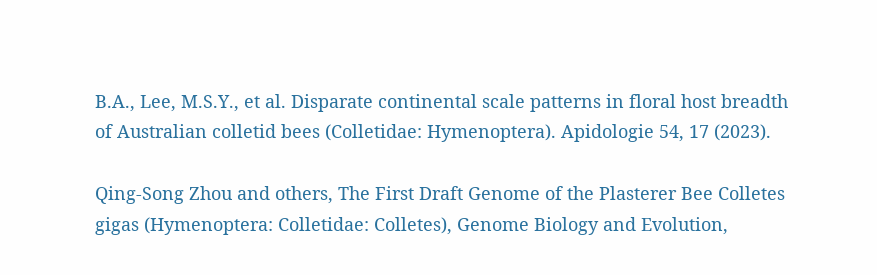B.A., Lee, M.S.Y., et al. Disparate continental scale patterns in floral host breadth of Australian colletid bees (Colletidae: Hymenoptera). Apidologie 54, 17 (2023).

Qing-Song Zhou and others, The First Draft Genome of the Plasterer Bee Colletes gigas (Hymenoptera: Colletidae: Colletes), Genome Biology and Evolution,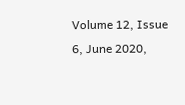Volume 12, Issue 6, June 2020,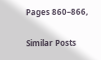Pages 860–866,

Similar Posts